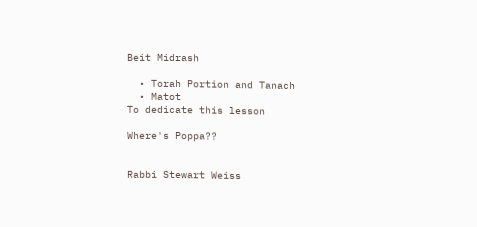Beit Midrash

  • Torah Portion and Tanach
  • Matot
To dedicate this lesson

Where's Poppa??


Rabbi Stewart Weiss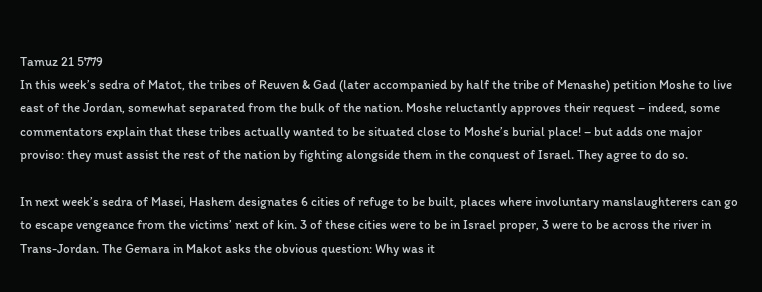Tamuz 21 5779
In this week’s sedra of Matot, the tribes of Reuven & Gad (later accompanied by half the tribe of Menashe) petition Moshe to live east of the Jordan, somewhat separated from the bulk of the nation. Moshe reluctantly approves their request – indeed, some commentators explain that these tribes actually wanted to be situated close to Moshe’s burial place! – but adds one major proviso: they must assist the rest of the nation by fighting alongside them in the conquest of Israel. They agree to do so.

In next week’s sedra of Masei, Hashem designates 6 cities of refuge to be built, places where involuntary manslaughterers can go to escape vengeance from the victims’ next of kin. 3 of these cities were to be in Israel proper, 3 were to be across the river in Trans-Jordan. The Gemara in Makot asks the obvious question: Why was it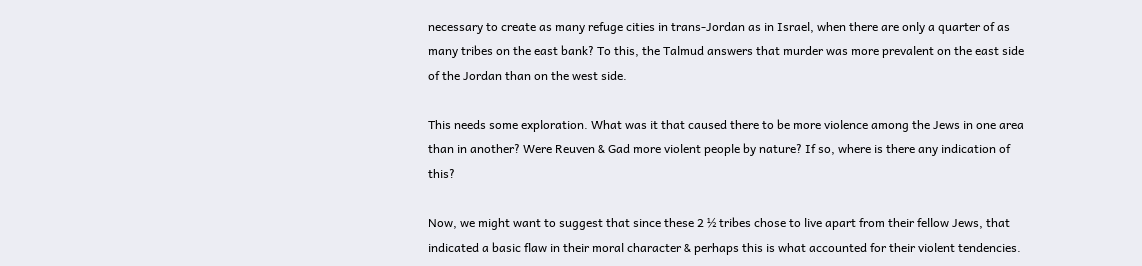necessary to create as many refuge cities in trans-Jordan as in Israel, when there are only a quarter of as many tribes on the east bank? To this, the Talmud answers that murder was more prevalent on the east side of the Jordan than on the west side.

This needs some exploration. What was it that caused there to be more violence among the Jews in one area than in another? Were Reuven & Gad more violent people by nature? If so, where is there any indication of this?

Now, we might want to suggest that since these 2 ½ tribes chose to live apart from their fellow Jews, that indicated a basic flaw in their moral character & perhaps this is what accounted for their violent tendencies.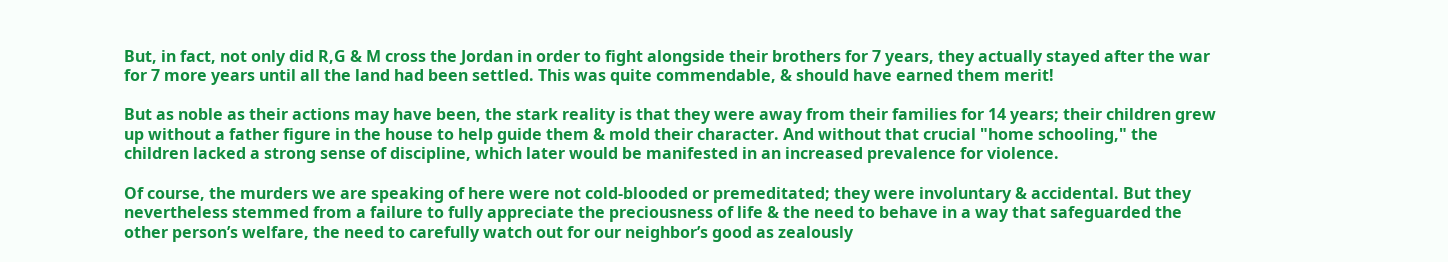But, in fact, not only did R,G & M cross the Jordan in order to fight alongside their brothers for 7 years, they actually stayed after the war for 7 more years until all the land had been settled. This was quite commendable, & should have earned them merit!

But as noble as their actions may have been, the stark reality is that they were away from their families for 14 years; their children grew up without a father figure in the house to help guide them & mold their character. And without that crucial "home schooling," the children lacked a strong sense of discipline, which later would be manifested in an increased prevalence for violence.

Of course, the murders we are speaking of here were not cold-blooded or premeditated; they were involuntary & accidental. But they nevertheless stemmed from a failure to fully appreciate the preciousness of life & the need to behave in a way that safeguarded the other person’s welfare, the need to carefully watch out for our neighbor’s good as zealously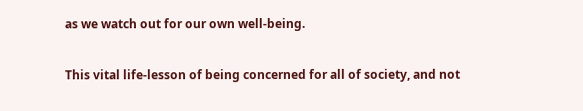as we watch out for our own well-being.

This vital life-lesson of being concerned for all of society, and not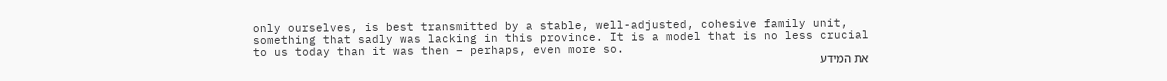only ourselves, is best transmitted by a stable, well-adjusted, cohesive family unit, something that sadly was lacking in this province. It is a model that is no less crucial to us today than it was then – perhaps, even more so.
את המידע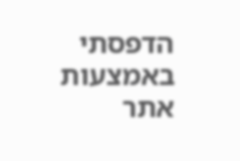הדפסתי באמצעות אתר